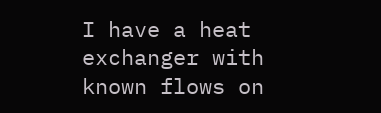I have a heat exchanger with known flows on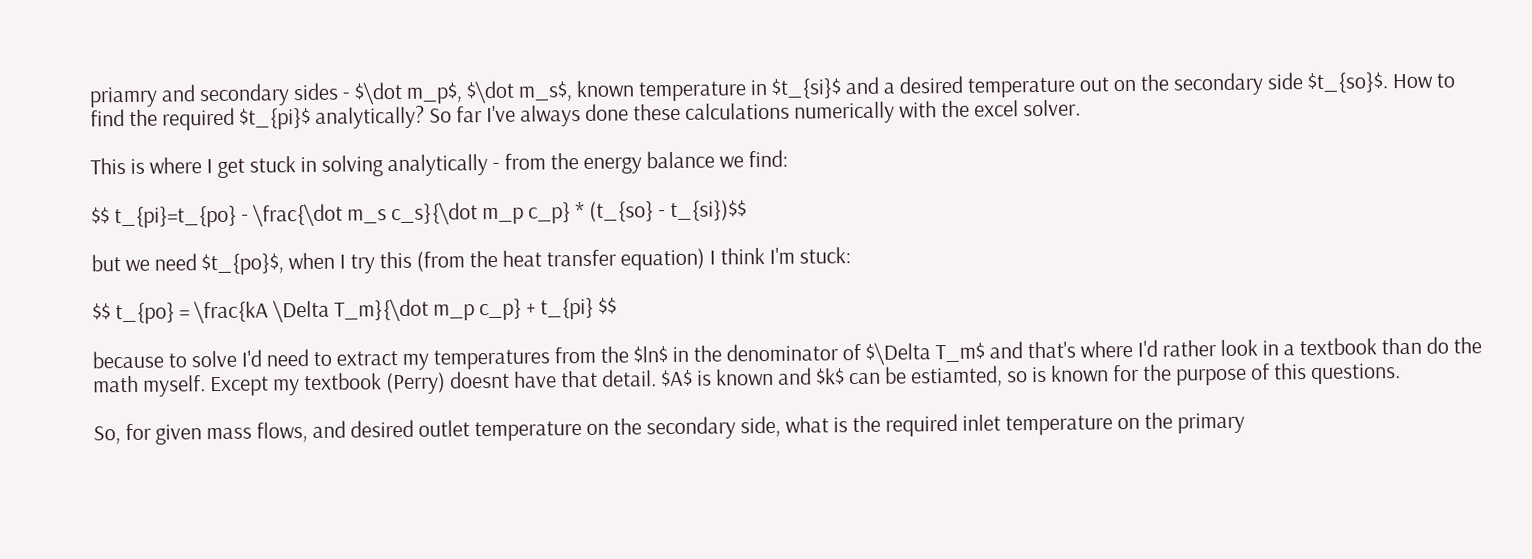priamry and secondary sides - $\dot m_p$, $\dot m_s$, known temperature in $t_{si}$ and a desired temperature out on the secondary side $t_{so}$. How to find the required $t_{pi}$ analytically? So far I've always done these calculations numerically with the excel solver.

This is where I get stuck in solving analytically - from the energy balance we find:

$$ t_{pi}=t_{po} - \frac{\dot m_s c_s}{\dot m_p c_p} * (t_{so} - t_{si})$$

but we need $t_{po}$, when I try this (from the heat transfer equation) I think I'm stuck:

$$ t_{po} = \frac{kA \Delta T_m}{\dot m_p c_p} + t_{pi} $$

because to solve I'd need to extract my temperatures from the $ln$ in the denominator of $\Delta T_m$ and that's where I'd rather look in a textbook than do the math myself. Except my textbook (Perry) doesnt have that detail. $A$ is known and $k$ can be estiamted, so is known for the purpose of this questions.

So, for given mass flows, and desired outlet temperature on the secondary side, what is the required inlet temperature on the primary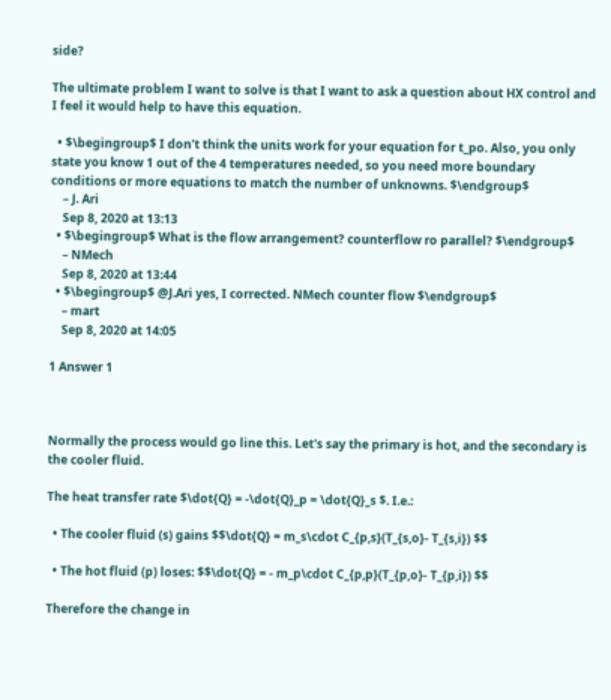side?

The ultimate problem I want to solve is that I want to ask a question about HX control and I feel it would help to have this equation.

  • $\begingroup$ I don't think the units work for your equation for t_po. Also, you only state you know 1 out of the 4 temperatures needed, so you need more boundary conditions or more equations to match the number of unknowns. $\endgroup$
    – J. Ari
    Sep 8, 2020 at 13:13
  • $\begingroup$ What is the flow arrangement? counterflow ro parallel? $\endgroup$
    – NMech
    Sep 8, 2020 at 13:44
  • $\begingroup$ @J.Ari yes, I corrected. NMech counter flow $\endgroup$
    – mart
    Sep 8, 2020 at 14:05

1 Answer 1



Normally the process would go line this. Let's say the primary is hot, and the secondary is the cooler fluid.

The heat transfer rate $\dot{Q} = -\dot{Q}_p = \dot{Q}_s $. I.e.:

  • The cooler fluid (s) gains $$\dot{Q} = m_s\cdot C_{p,s}(T_{s,o}- T_{s,i}) $$

  • The hot fluid (p) loses: $$\dot{Q} = - m_p\cdot C_{p,p}(T_{p,o}- T_{p,i}) $$

Therefore the change in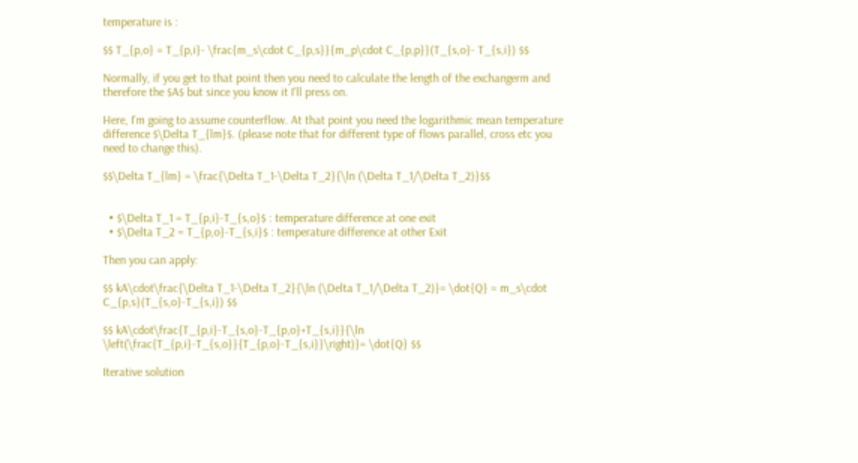temperature is :

$$ T_{p,o} = T_{p,i}- \frac{m_s\cdot C_{p,s}}{m_p\cdot C_{p,p}}(T_{s,o}- T_{s,i}) $$

Normally, if you get to that point then you need to calculate the length of the exchangerm and therefore the $A$ but since you know it I'll press on.

Here, I'm going to assume counterflow. At that point you need the logarithmic mean temperature difference $\Delta T_{lm}$. (please note that for different type of flows parallel, cross etc you need to change this).

$$\Delta T_{lm} = \frac{\Delta T_1-\Delta T_2}{\ln (\Delta T_1/\Delta T_2)}$$


  • $\Delta T_1 = T_{p,i}-T_{s,o}$ : temperature difference at one exit
  • $\Delta T_2 = T_{p,o}-T_{s,i}$ : temperature difference at other Exit

Then you can apply:

$$ kA\cdot\frac{\Delta T_1-\Delta T_2}{\ln (\Delta T_1/\Delta T_2)}= \dot{Q} = m_s\cdot C_{p,s}(T_{s,o}-T_{s,i}) $$

$$ kA\cdot\frac{T_{p,i}-T_{s,o}-T_{p,o}+T_{s,i}}{\ln \left(\frac{T_{p,i}-T_{s,o}}{T_{p,o}-T_{s,i}}\right)}= \dot{Q} $$

Iterative solution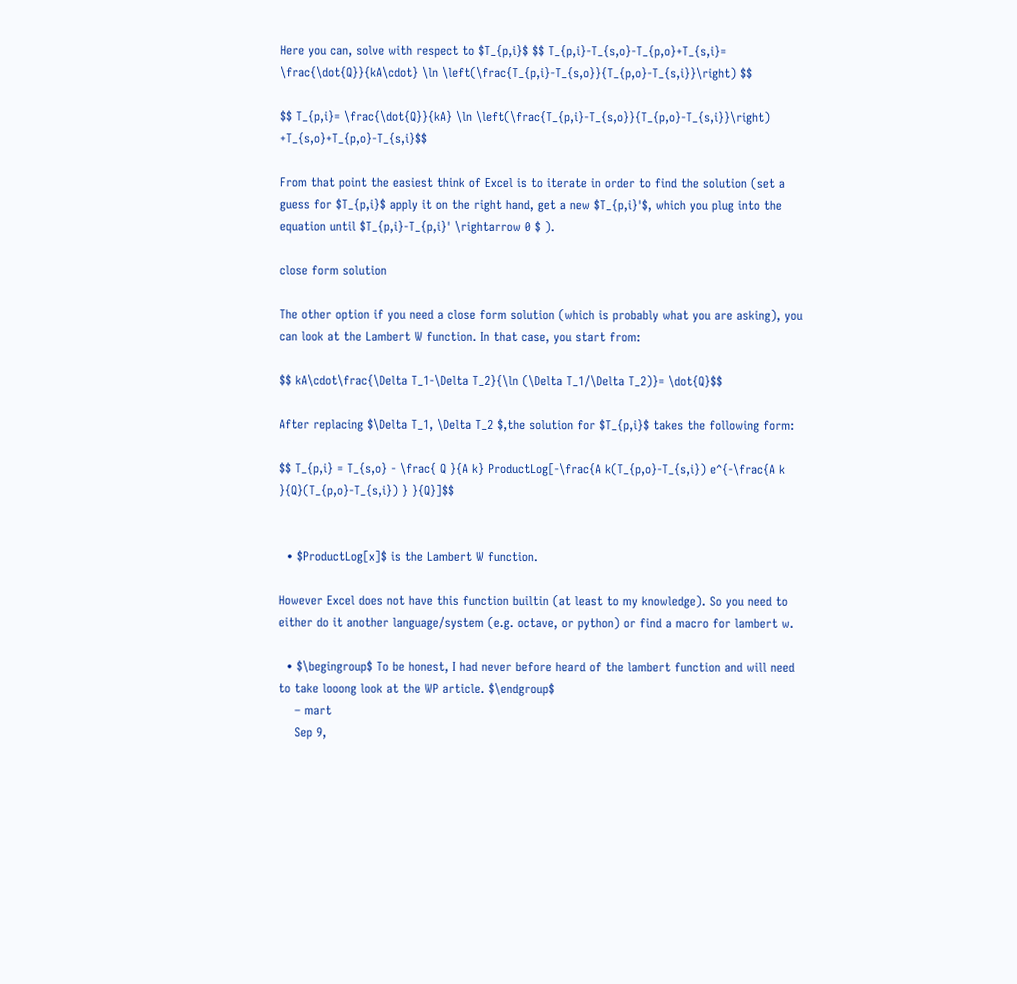Here you can, solve with respect to $T_{p,i}$ $$ T_{p,i}-T_{s,o}-T_{p,o}+T_{s,i}= \frac{\dot{Q}}{kA\cdot} \ln \left(\frac{T_{p,i}-T_{s,o}}{T_{p,o}-T_{s,i}}\right) $$

$$ T_{p,i}= \frac{\dot{Q}}{kA} \ln \left(\frac{T_{p,i}-T_{s,o}}{T_{p,o}-T_{s,i}}\right) +T_{s,o}+T_{p,o}-T_{s,i}$$

From that point the easiest think of Excel is to iterate in order to find the solution (set a guess for $T_{p,i}$ apply it on the right hand, get a new $T_{p,i}'$, which you plug into the equation until $T_{p,i}-T_{p,i}' \rightarrow 0 $ ).

close form solution

The other option if you need a close form solution (which is probably what you are asking), you can look at the Lambert W function. In that case, you start from:

$$ kA\cdot\frac{\Delta T_1-\Delta T_2}{\ln (\Delta T_1/\Delta T_2)}= \dot{Q}$$

After replacing $\Delta T_1, \Delta T_2 $,the solution for $T_{p,i}$ takes the following form:

$$ T_{p,i} = T_{s,o} - \frac{ Q }{A k} ProductLog[-\frac{A k(T_{p,o}-T_{s,i}) e^{-\frac{A k }{Q}(T_{p,o}-T_{s,i}) } }{Q}]$$


  • $ProductLog[x]$ is the Lambert W function.

However Excel does not have this function builtin (at least to my knowledge). So you need to either do it another language/system (e.g. octave, or python) or find a macro for lambert w.

  • $\begingroup$ To be honest, I had never before heard of the lambert function and will need to take looong look at the WP article. $\endgroup$
    – mart
    Sep 9,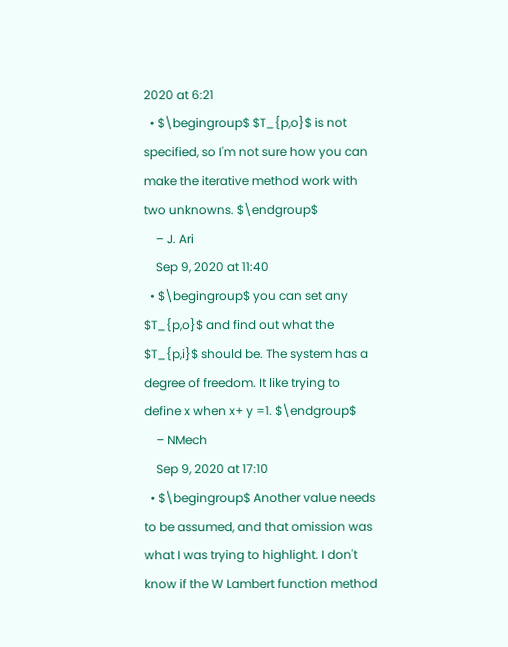2020 at 6:21
  • $\begingroup$ $T_{p,o}$ is not specified, so I'm not sure how you can make the iterative method work with two unknowns. $\endgroup$
    – J. Ari
    Sep 9, 2020 at 11:40
  • $\begingroup$ you can set any $T_{p,o}$ and find out what the $T_{p,i}$ should be. The system has a degree of freedom. It like trying to define x when x+ y =1. $\endgroup$
    – NMech
    Sep 9, 2020 at 17:10
  • $\begingroup$ Another value needs to be assumed, and that omission was what I was trying to highlight. I don't know if the W Lambert function method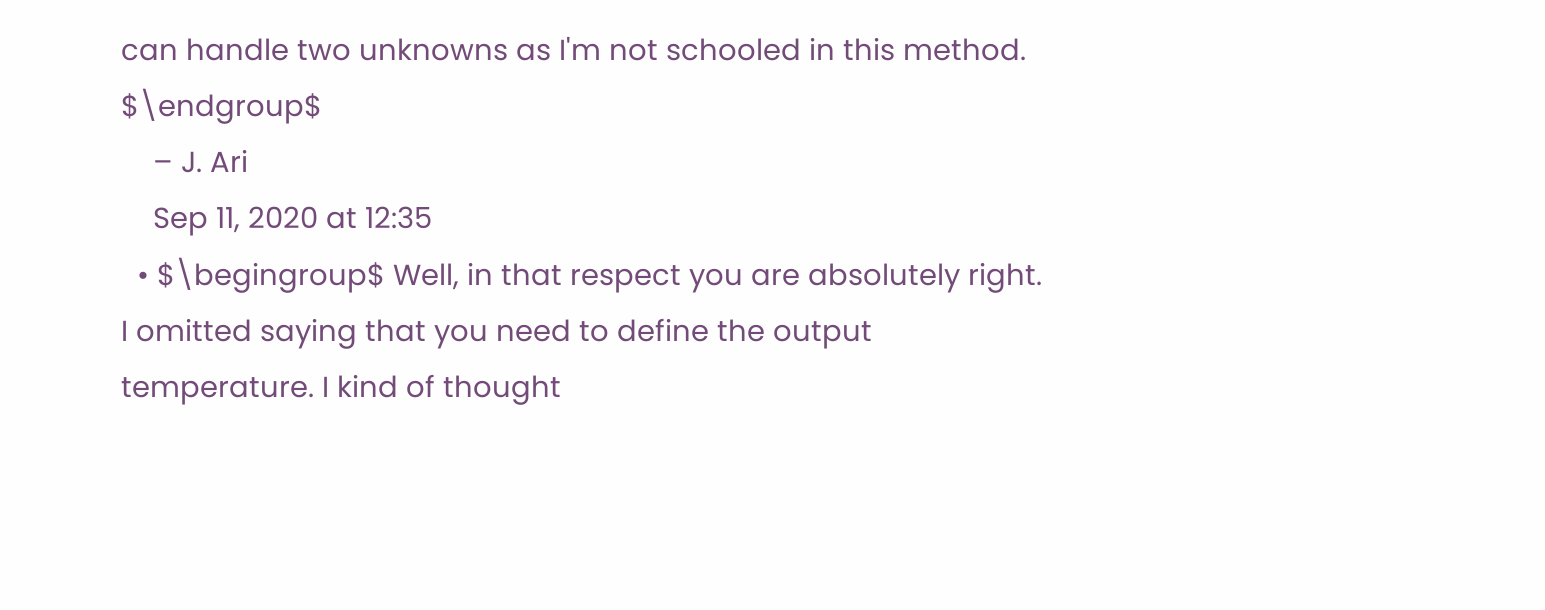can handle two unknowns as I'm not schooled in this method. $\endgroup$
    – J. Ari
    Sep 11, 2020 at 12:35
  • $\begingroup$ Well, in that respect you are absolutely right. I omitted saying that you need to define the output temperature. I kind of thought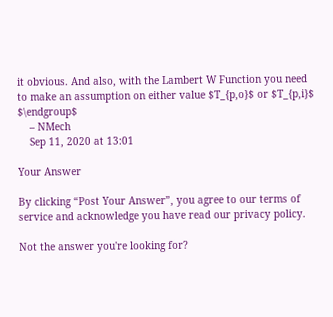it obvious. And also, with the Lambert W Function you need to make an assumption on either value $T_{p,o}$ or $T_{p,i}$ $\endgroup$
    – NMech
    Sep 11, 2020 at 13:01

Your Answer

By clicking “Post Your Answer”, you agree to our terms of service and acknowledge you have read our privacy policy.

Not the answer you're looking for?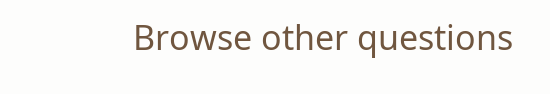Browse other questions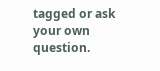tagged or ask your own question.